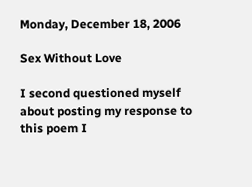Monday, December 18, 2006

Sex Without Love

I second questioned myself about posting my response to this poem I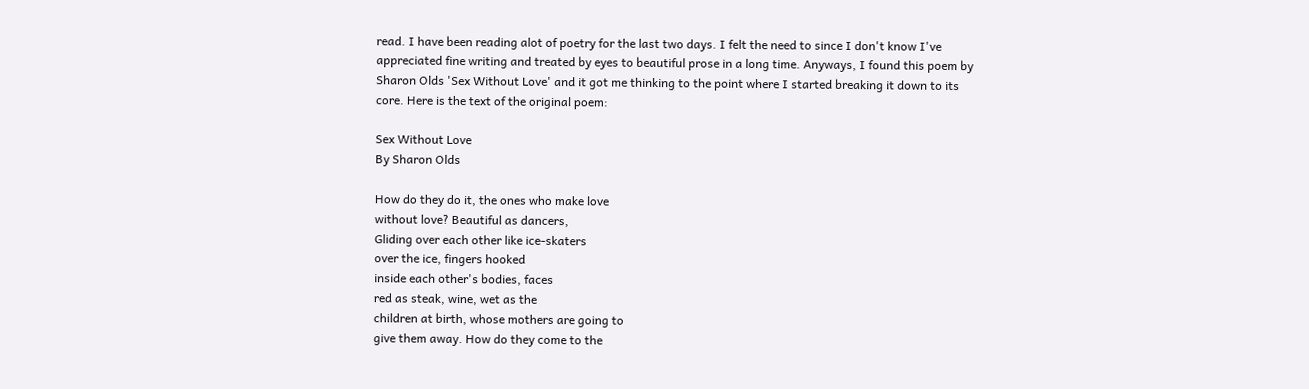read. I have been reading alot of poetry for the last two days. I felt the need to since I don't know I've appreciated fine writing and treated by eyes to beautiful prose in a long time. Anyways, I found this poem by Sharon Olds 'Sex Without Love' and it got me thinking to the point where I started breaking it down to its core. Here is the text of the original poem:

Sex Without Love
By Sharon Olds

How do they do it, the ones who make love
without love? Beautiful as dancers,
Gliding over each other like ice-skaters
over the ice, fingers hooked
inside each other's bodies, faces
red as steak, wine, wet as the
children at birth, whose mothers are going to
give them away. How do they come to the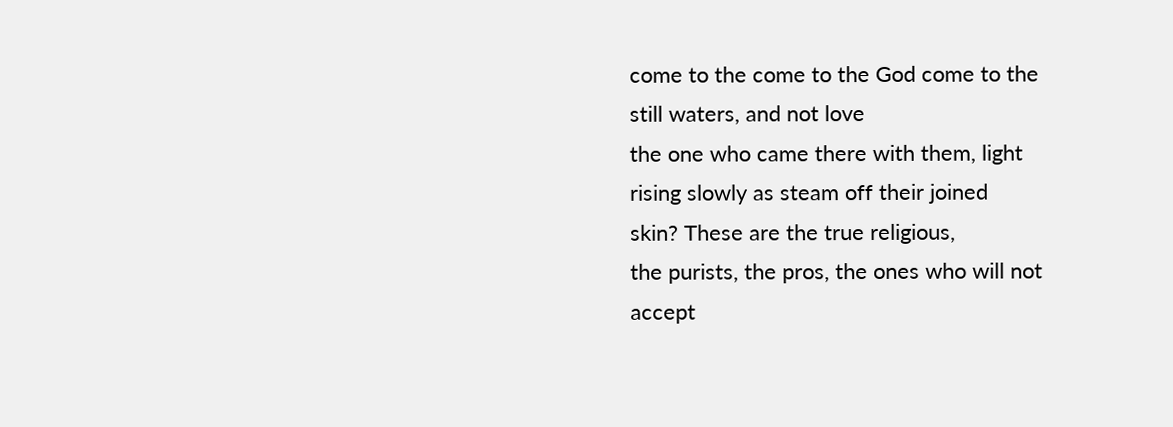come to the come to the God come to the
still waters, and not love
the one who came there with them, light
rising slowly as steam off their joined
skin? These are the true religious,
the purists, the pros, the ones who will not
accept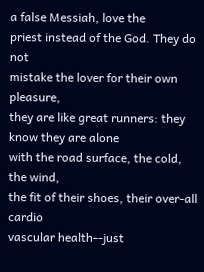a false Messiah, love the
priest instead of the God. They do not
mistake the lover for their own pleasure,
they are like great runners: they know they are alone
with the road surface, the cold, the wind,
the fit of their shoes, their over-all cardio
vascular health--just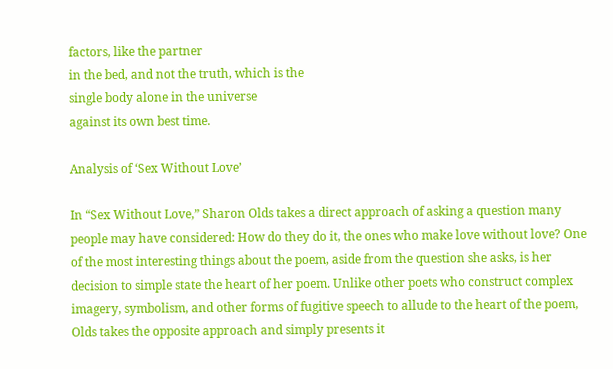factors, like the partner
in the bed, and not the truth, which is the
single body alone in the universe
against its own best time.

Analysis of ‘Sex Without Love’

In “Sex Without Love,” Sharon Olds takes a direct approach of asking a question many people may have considered: How do they do it, the ones who make love without love? One of the most interesting things about the poem, aside from the question she asks, is her decision to simple state the heart of her poem. Unlike other poets who construct complex imagery, symbolism, and other forms of fugitive speech to allude to the heart of the poem, Olds takes the opposite approach and simply presents it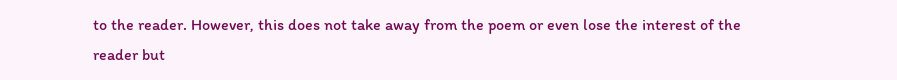to the reader. However, this does not take away from the poem or even lose the interest of the reader but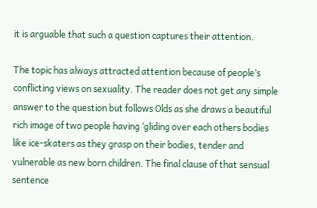it is arguable that such a question captures their attention.

The topic has always attracted attention because of people’s conflicting views on sexuality. The reader does not get any simple answer to the question but follows Olds as she draws a beautiful rich image of two people having ‘gliding over each others bodies like ice-skaters as they grasp on their bodies, tender and vulnerable as new born children. The final clause of that sensual sentence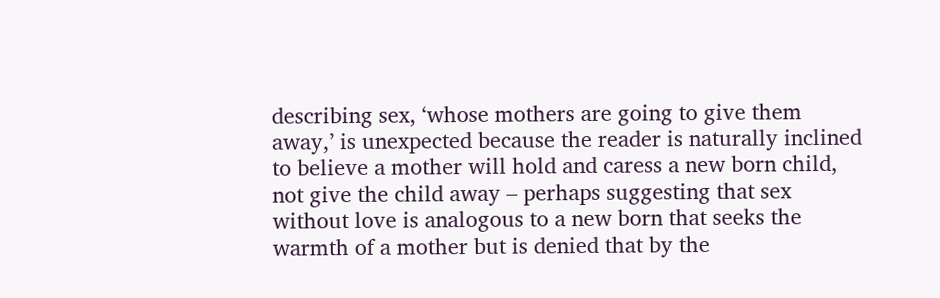describing sex, ‘whose mothers are going to give them away,’ is unexpected because the reader is naturally inclined to believe a mother will hold and caress a new born child, not give the child away – perhaps suggesting that sex without love is analogous to a new born that seeks the warmth of a mother but is denied that by the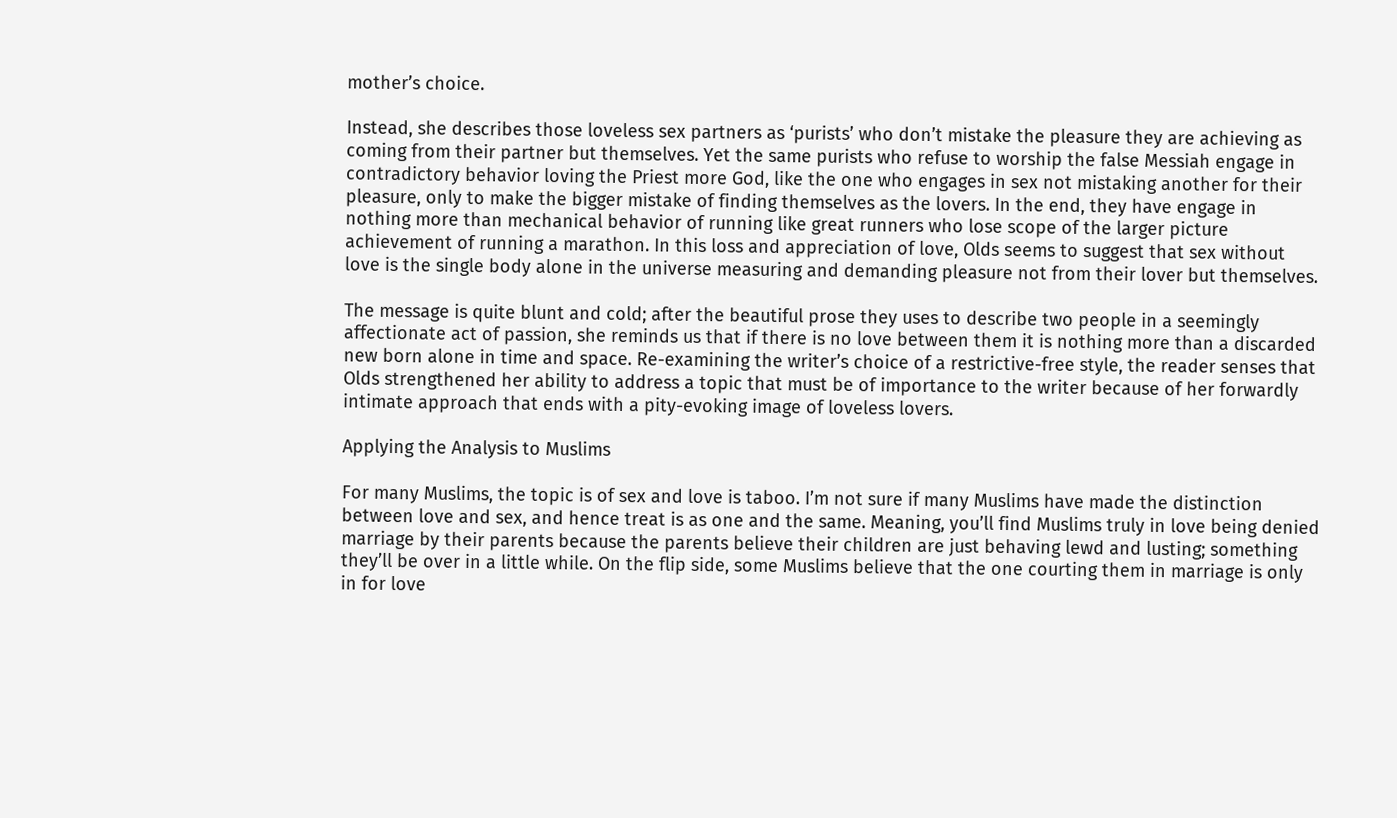mother’s choice.

Instead, she describes those loveless sex partners as ‘purists’ who don’t mistake the pleasure they are achieving as coming from their partner but themselves. Yet the same purists who refuse to worship the false Messiah engage in contradictory behavior loving the Priest more God, like the one who engages in sex not mistaking another for their pleasure, only to make the bigger mistake of finding themselves as the lovers. In the end, they have engage in nothing more than mechanical behavior of running like great runners who lose scope of the larger picture achievement of running a marathon. In this loss and appreciation of love, Olds seems to suggest that sex without love is the single body alone in the universe measuring and demanding pleasure not from their lover but themselves.

The message is quite blunt and cold; after the beautiful prose they uses to describe two people in a seemingly affectionate act of passion, she reminds us that if there is no love between them it is nothing more than a discarded new born alone in time and space. Re-examining the writer’s choice of a restrictive-free style, the reader senses that Olds strengthened her ability to address a topic that must be of importance to the writer because of her forwardly intimate approach that ends with a pity-evoking image of loveless lovers.

Applying the Analysis to Muslims

For many Muslims, the topic is of sex and love is taboo. I’m not sure if many Muslims have made the distinction between love and sex, and hence treat is as one and the same. Meaning, you’ll find Muslims truly in love being denied marriage by their parents because the parents believe their children are just behaving lewd and lusting; something they’ll be over in a little while. On the flip side, some Muslims believe that the one courting them in marriage is only in for love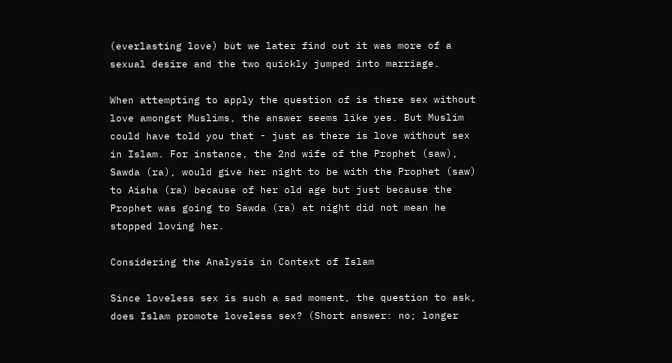(everlasting love) but we later find out it was more of a sexual desire and the two quickly jumped into marriage.

When attempting to apply the question of is there sex without love amongst Muslims, the answer seems like yes. But Muslim could have told you that - just as there is love without sex in Islam. For instance, the 2nd wife of the Prophet (saw), Sawda (ra), would give her night to be with the Prophet (saw) to Aisha (ra) because of her old age but just because the Prophet was going to Sawda (ra) at night did not mean he stopped loving her.

Considering the Analysis in Context of Islam

Since loveless sex is such a sad moment, the question to ask, does Islam promote loveless sex? (Short answer: no; longer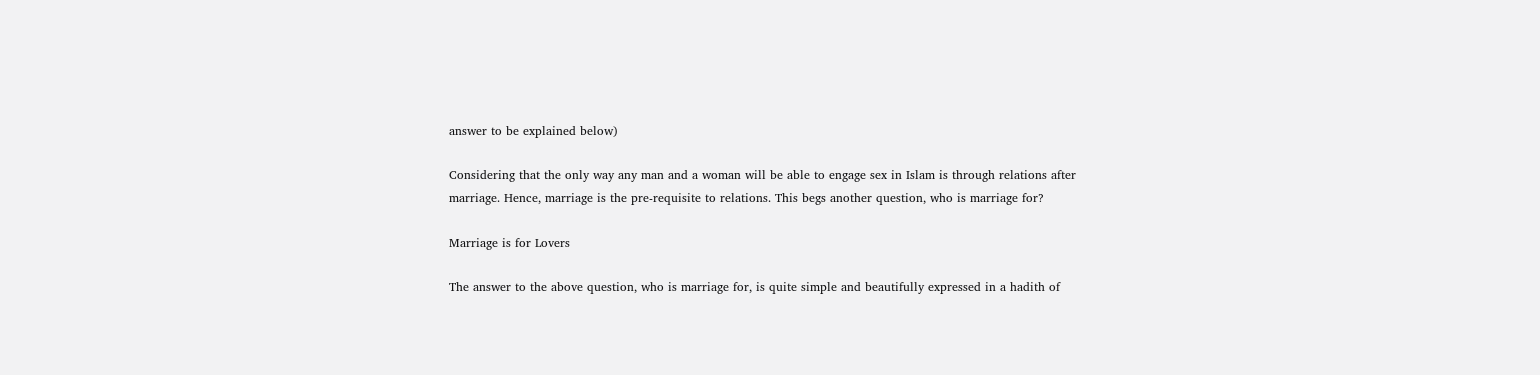answer to be explained below)

Considering that the only way any man and a woman will be able to engage sex in Islam is through relations after marriage. Hence, marriage is the pre-requisite to relations. This begs another question, who is marriage for?

Marriage is for Lovers

The answer to the above question, who is marriage for, is quite simple and beautifully expressed in a hadith of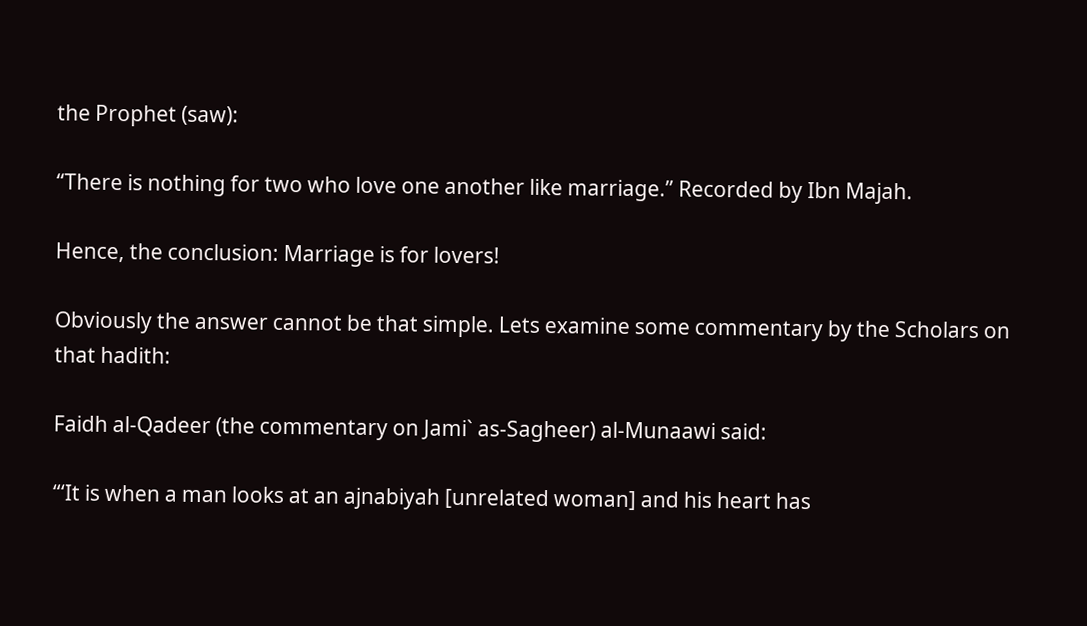the Prophet (saw):

“There is nothing for two who love one another like marriage.” Recorded by Ibn Majah.

Hence, the conclusion: Marriage is for lovers!

Obviously the answer cannot be that simple. Lets examine some commentary by the Scholars on that hadith:

Faidh al-Qadeer (the commentary on Jami` as-Sagheer) al-Munaawi said:

“‘It is when a man looks at an ajnabiyah [unrelated woman] and his heart has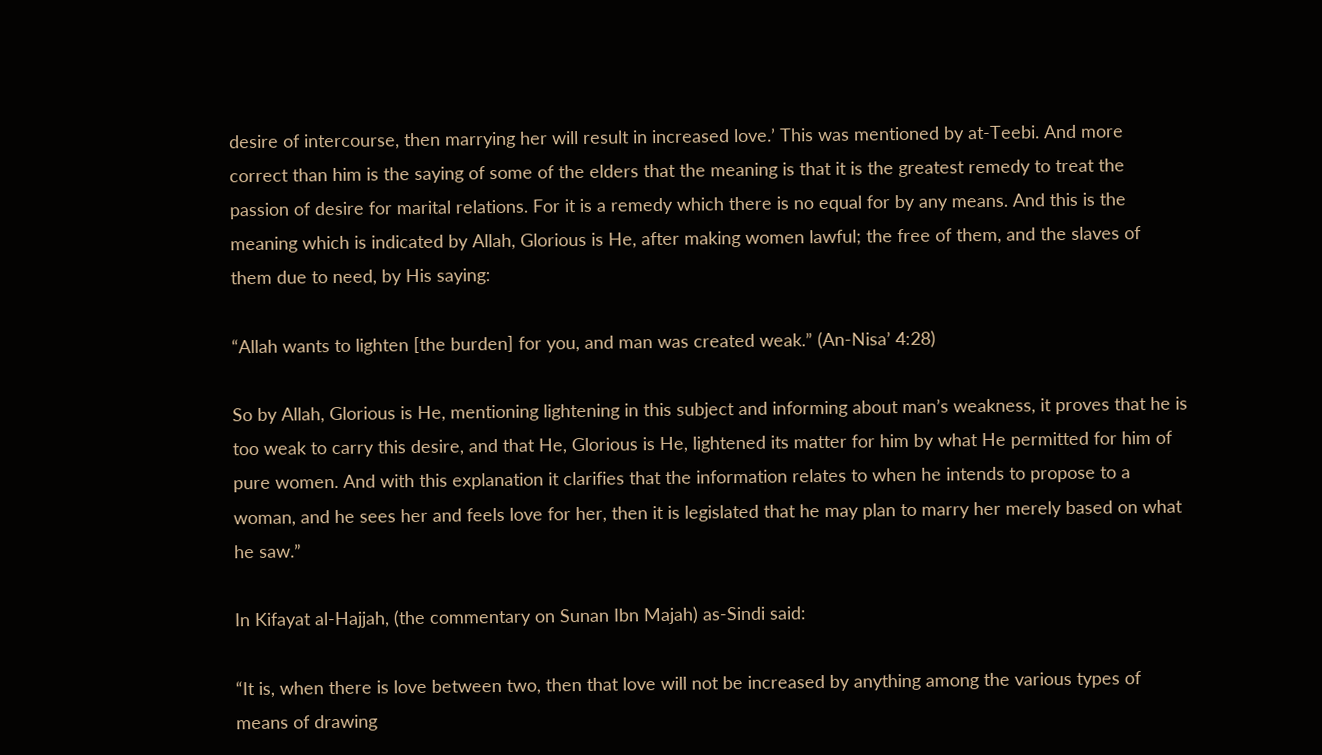desire of intercourse, then marrying her will result in increased love.’ This was mentioned by at-Teebi. And more correct than him is the saying of some of the elders that the meaning is that it is the greatest remedy to treat the passion of desire for marital relations. For it is a remedy which there is no equal for by any means. And this is the meaning which is indicated by Allah, Glorious is He, after making women lawful; the free of them, and the slaves of them due to need, by His saying:

“Allah wants to lighten [the burden] for you, and man was created weak.” (An-Nisa’ 4:28)

So by Allah, Glorious is He, mentioning lightening in this subject and informing about man’s weakness, it proves that he is too weak to carry this desire, and that He, Glorious is He, lightened its matter for him by what He permitted for him of pure women. And with this explanation it clarifies that the information relates to when he intends to propose to a woman, and he sees her and feels love for her, then it is legislated that he may plan to marry her merely based on what he saw.”

In Kifayat al-Hajjah, (the commentary on Sunan Ibn Majah) as-Sindi said:

“It is, when there is love between two, then that love will not be increased by anything among the various types of means of drawing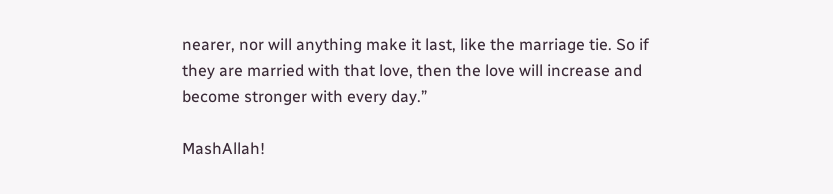nearer, nor will anything make it last, like the marriage tie. So if they are married with that love, then the love will increase and become stronger with every day.”

MashAllah!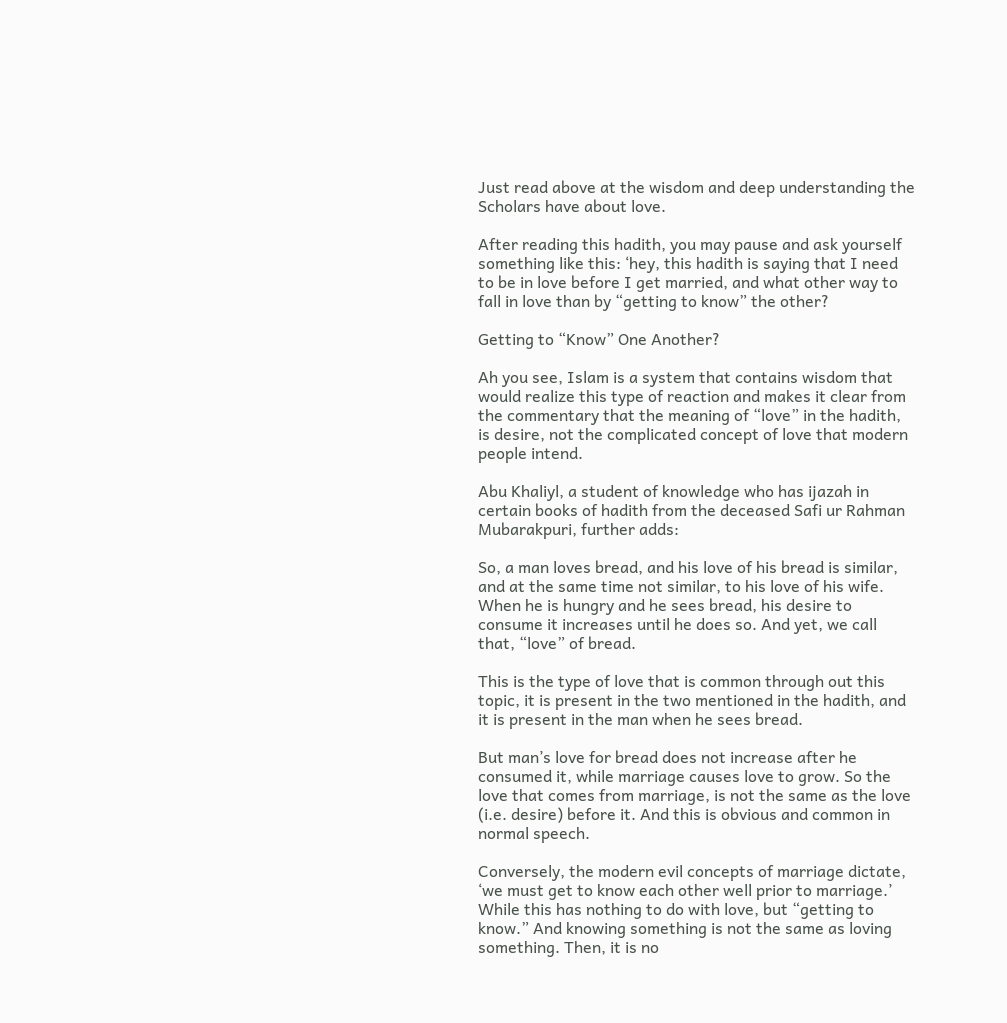Just read above at the wisdom and deep understanding the Scholars have about love.

After reading this hadith, you may pause and ask yourself something like this: ‘hey, this hadith is saying that I need to be in love before I get married, and what other way to fall in love than by “getting to know” the other?

Getting to “Know” One Another?

Ah you see, Islam is a system that contains wisdom that would realize this type of reaction and makes it clear from the commentary that the meaning of “love” in the hadith, is desire, not the complicated concept of love that modern people intend.

Abu Khaliyl, a student of knowledge who has ijazah in certain books of hadith from the deceased Safi ur Rahman Mubarakpuri, further adds:

So, a man loves bread, and his love of his bread is similar, and at the same time not similar, to his love of his wife. When he is hungry and he sees bread, his desire to consume it increases until he does so. And yet, we call that, “love” of bread.

This is the type of love that is common through out this topic, it is present in the two mentioned in the hadith, and it is present in the man when he sees bread.

But man’s love for bread does not increase after he consumed it, while marriage causes love to grow. So the love that comes from marriage, is not the same as the love (i.e. desire) before it. And this is obvious and common in normal speech.

Conversely, the modern evil concepts of marriage dictate, ‘we must get to know each other well prior to marriage.’ While this has nothing to do with love, but “getting to know.” And knowing something is not the same as loving something. Then, it is no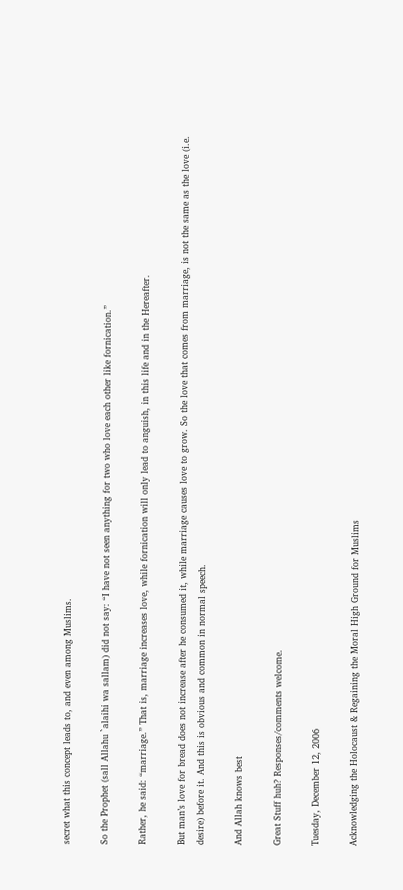secret what this concept leads to, and even among Muslims.

So the Prophet (sall Allahu `alaihi wa sallam) did not say: “I have not seen anything for two who love each other like fornication.”

Rather, he said: “marriage.” That is, marriage increases love, while fornication will only lead to anguish, in this life and in the Hereafter.

But man’s love for bread does not increase after he consumed it, while marriage causes love to grow. So the love that comes from marriage, is not the same as the love (i.e. desire) before it. And this is obvious and common in normal speech.

And Allah knows best

Great Stuff huh? Responses/comments welcome.

Tuesday, December 12, 2006

Acknowledging the Holocaust & Regaining the Moral High Ground for Muslims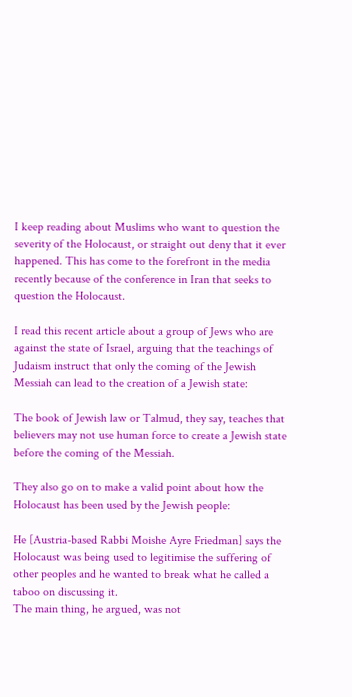I keep reading about Muslims who want to question the severity of the Holocaust, or straight out deny that it ever happened. This has come to the forefront in the media recently because of the conference in Iran that seeks to question the Holocaust.

I read this recent article about a group of Jews who are against the state of Israel, arguing that the teachings of Judaism instruct that only the coming of the Jewish Messiah can lead to the creation of a Jewish state:

The book of Jewish law or Talmud, they say, teaches that believers may not use human force to create a Jewish state before the coming of the Messiah.

They also go on to make a valid point about how the Holocaust has been used by the Jewish people:

He [Austria-based Rabbi Moishe Ayre Friedman] says the Holocaust was being used to legitimise the suffering of other peoples and he wanted to break what he called a taboo on discussing it.
The main thing, he argued, was not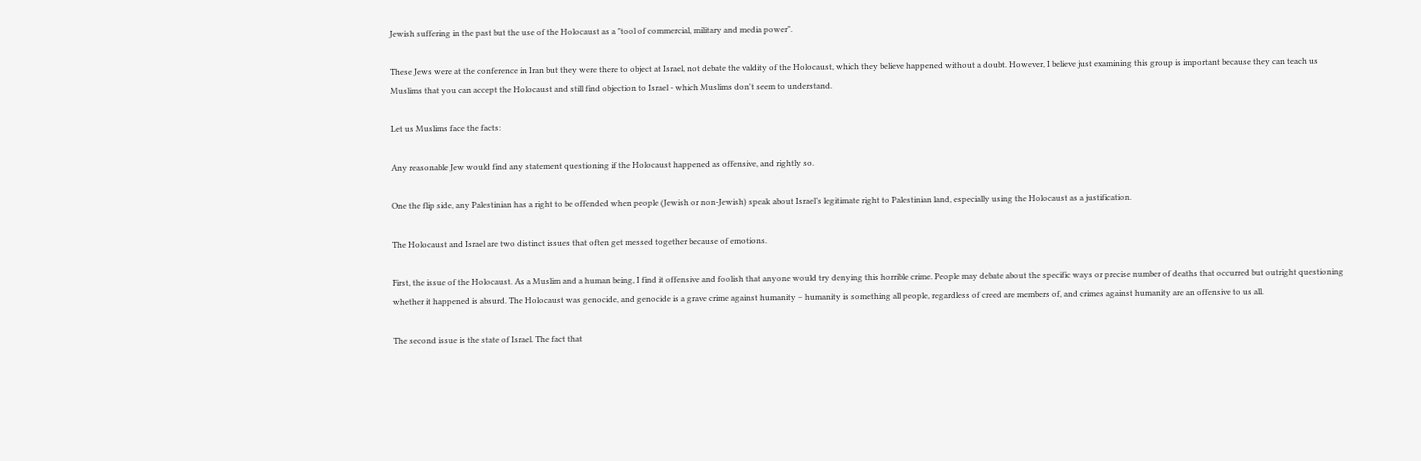Jewish suffering in the past but the use of the Holocaust as a "tool of commercial, military and media power".

These Jews were at the conference in Iran but they were there to object at Israel, not debate the valdity of the Holocaust, which they believe happened without a doubt. However, I believe just examining this group is important because they can teach us Muslims that you can accept the Holocaust and still find objection to Israel - which Muslims don't seem to understand.

Let us Muslims face the facts:

Any reasonable Jew would find any statement questioning if the Holocaust happened as offensive, and rightly so.

One the flip side, any Palestinian has a right to be offended when people (Jewish or non-Jewish) speak about Israel’s legitimate right to Palestinian land, especially using the Holocaust as a justification.

The Holocaust and Israel are two distinct issues that often get messed together because of emotions.

First, the issue of the Holocaust. As a Muslim and a human being, I find it offensive and foolish that anyone would try denying this horrible crime. People may debate about the specific ways or precise number of deaths that occurred but outright questioning whether it happened is absurd. The Holocaust was genocide, and genocide is a grave crime against humanity – humanity is something all people, regardless of creed are members of, and crimes against humanity are an offensive to us all.

The second issue is the state of Israel. The fact that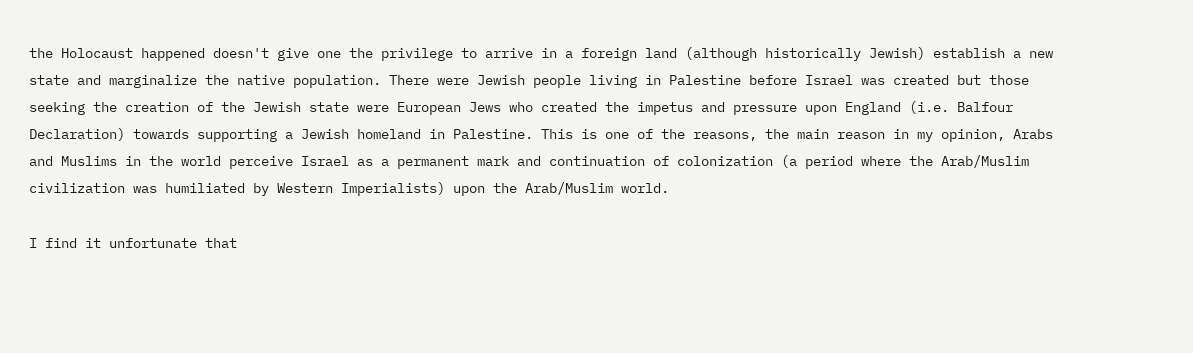the Holocaust happened doesn't give one the privilege to arrive in a foreign land (although historically Jewish) establish a new state and marginalize the native population. There were Jewish people living in Palestine before Israel was created but those seeking the creation of the Jewish state were European Jews who created the impetus and pressure upon England (i.e. Balfour Declaration) towards supporting a Jewish homeland in Palestine. This is one of the reasons, the main reason in my opinion, Arabs and Muslims in the world perceive Israel as a permanent mark and continuation of colonization (a period where the Arab/Muslim civilization was humiliated by Western Imperialists) upon the Arab/Muslim world.

I find it unfortunate that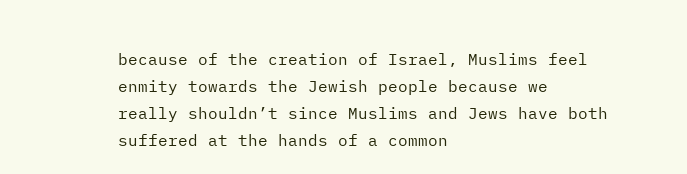because of the creation of Israel, Muslims feel enmity towards the Jewish people because we really shouldn’t since Muslims and Jews have both suffered at the hands of a common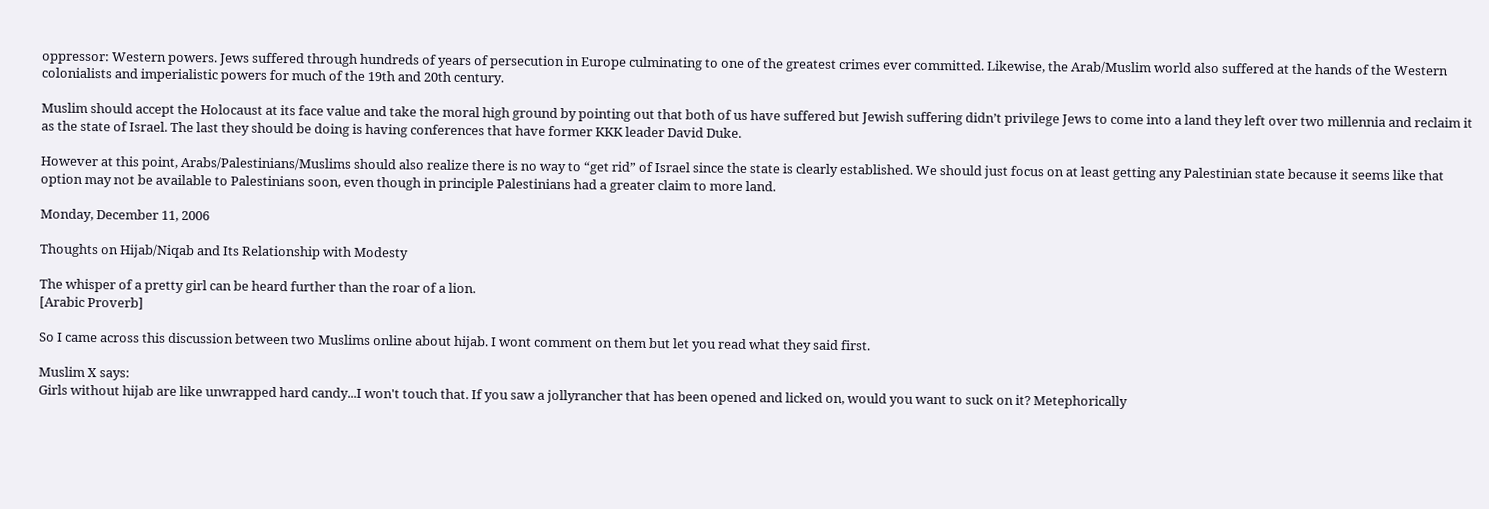oppressor: Western powers. Jews suffered through hundreds of years of persecution in Europe culminating to one of the greatest crimes ever committed. Likewise, the Arab/Muslim world also suffered at the hands of the Western colonialists and imperialistic powers for much of the 19th and 20th century.

Muslim should accept the Holocaust at its face value and take the moral high ground by pointing out that both of us have suffered but Jewish suffering didn’t privilege Jews to come into a land they left over two millennia and reclaim it as the state of Israel. The last they should be doing is having conferences that have former KKK leader David Duke.

However at this point, Arabs/Palestinians/Muslims should also realize there is no way to “get rid” of Israel since the state is clearly established. We should just focus on at least getting any Palestinian state because it seems like that option may not be available to Palestinians soon, even though in principle Palestinians had a greater claim to more land.

Monday, December 11, 2006

Thoughts on Hijab/Niqab and Its Relationship with Modesty

The whisper of a pretty girl can be heard further than the roar of a lion.
[Arabic Proverb]

So I came across this discussion between two Muslims online about hijab. I wont comment on them but let you read what they said first.

Muslim X says:
Girls without hijab are like unwrapped hard candy...I won't touch that. If you saw a jollyrancher that has been opened and licked on, would you want to suck on it? Metephorically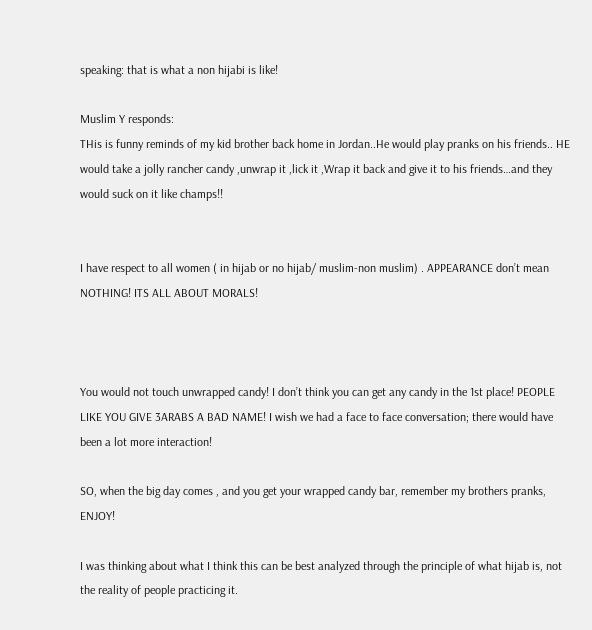speaking: that is what a non hijabi is like!

Muslim Y responds:
THis is funny reminds of my kid brother back home in Jordan..He would play pranks on his friends.. HE would take a jolly rancher candy ,unwrap it ,lick it ,Wrap it back and give it to his friends…and they would suck on it like champs!!


I have respect to all women ( in hijab or no hijab/ muslim-non muslim) . APPEARANCE don’t mean NOTHING! ITS ALL ABOUT MORALS!



You would not touch unwrapped candy! I don’t think you can get any candy in the 1st place! PEOPLE LIKE YOU GIVE 3ARABS A BAD NAME! I wish we had a face to face conversation; there would have been a lot more interaction!

SO, when the big day comes , and you get your wrapped candy bar, remember my brothers pranks, ENJOY!

I was thinking about what I think this can be best analyzed through the principle of what hijab is, not the reality of people practicing it.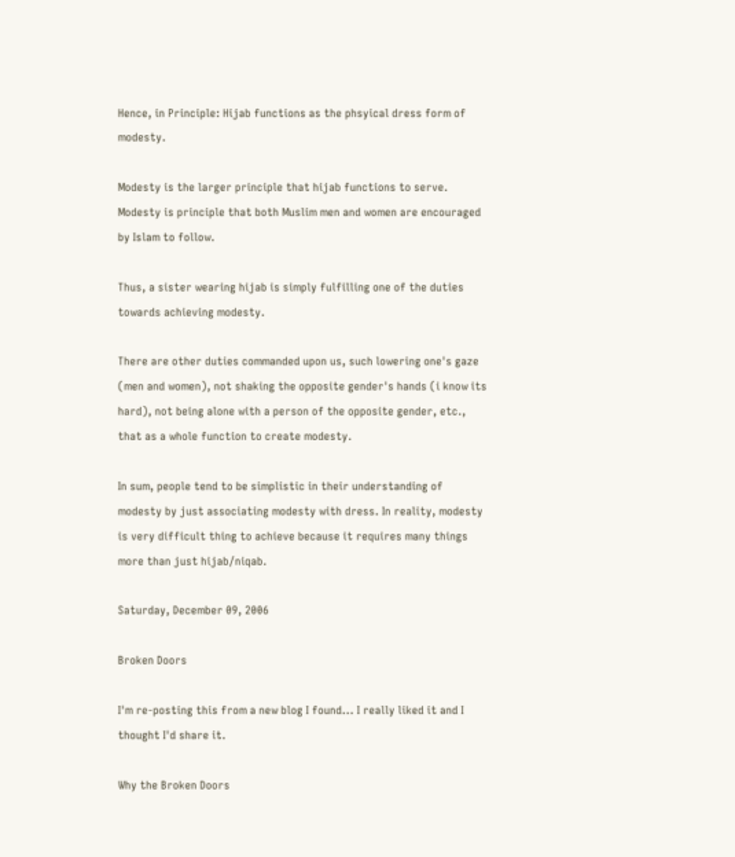Hence, in Principle: Hijab functions as the phsyical dress form of modesty.

Modesty is the larger principle that hijab functions to serve. Modesty is principle that both Muslim men and women are encouraged by Islam to follow.

Thus, a sister wearing hijab is simply fulfilling one of the duties towards achieving modesty.

There are other duties commanded upon us, such lowering one's gaze (men and women), not shaking the opposite gender's hands (i know its hard), not being alone with a person of the opposite gender, etc., that as a whole function to create modesty.

In sum, people tend to be simplistic in their understanding of modesty by just associating modesty with dress. In reality, modesty is very difficult thing to achieve because it requires many things more than just hijab/niqab.

Saturday, December 09, 2006

Broken Doors

I'm re-posting this from a new blog I found... I really liked it and I thought I'd share it.

Why the Broken Doors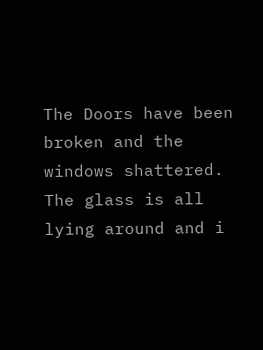The Doors have been broken and the windows shattered. The glass is all lying around and i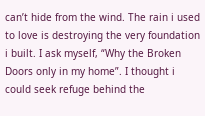can’t hide from the wind. The rain i used to love is destroying the very foundation i built. I ask myself, “Why the Broken Doors only in my home”. I thought i could seek refuge behind the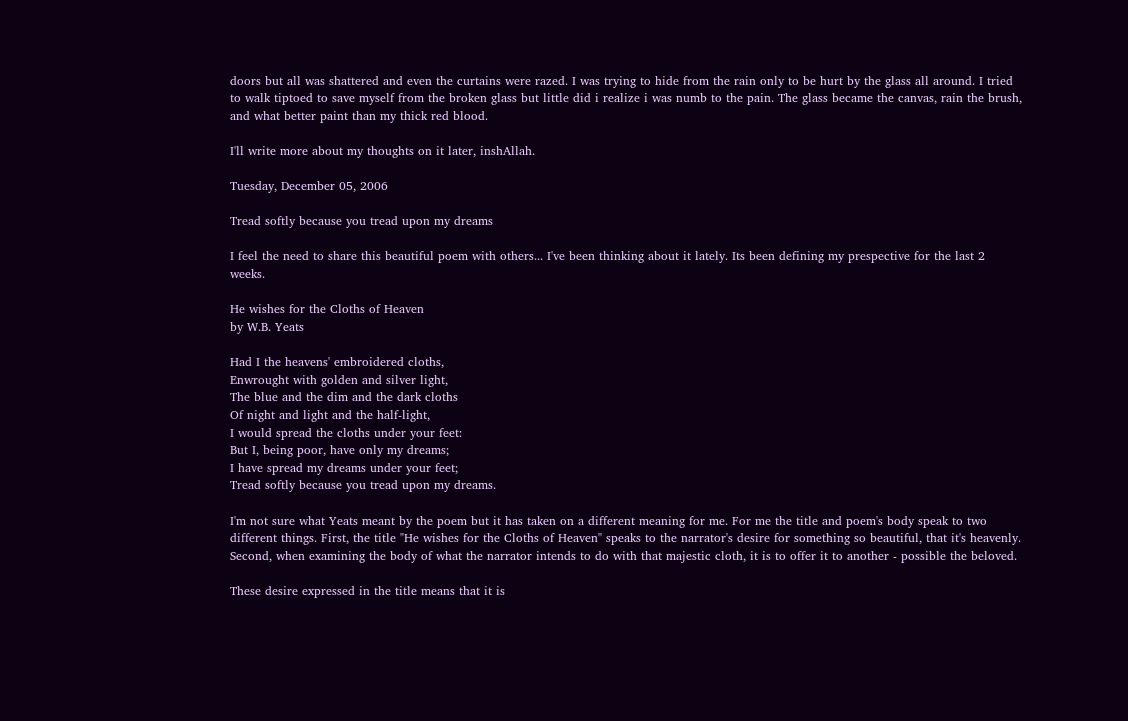doors but all was shattered and even the curtains were razed. I was trying to hide from the rain only to be hurt by the glass all around. I tried to walk tiptoed to save myself from the broken glass but little did i realize i was numb to the pain. The glass became the canvas, rain the brush, and what better paint than my thick red blood.

I'll write more about my thoughts on it later, inshAllah.

Tuesday, December 05, 2006

Tread softly because you tread upon my dreams

I feel the need to share this beautiful poem with others... I've been thinking about it lately. Its been defining my prespective for the last 2 weeks.

He wishes for the Cloths of Heaven
by W.B. Yeats

Had I the heavens' embroidered cloths,
Enwrought with golden and silver light,
The blue and the dim and the dark cloths
Of night and light and the half-light,
I would spread the cloths under your feet:
But I, being poor, have only my dreams;
I have spread my dreams under your feet;
Tread softly because you tread upon my dreams.

I'm not sure what Yeats meant by the poem but it has taken on a different meaning for me. For me the title and poem's body speak to two different things. First, the title "He wishes for the Cloths of Heaven" speaks to the narrator's desire for something so beautiful, that it's heavenly. Second, when examining the body of what the narrator intends to do with that majestic cloth, it is to offer it to another - possible the beloved.

These desire expressed in the title means that it is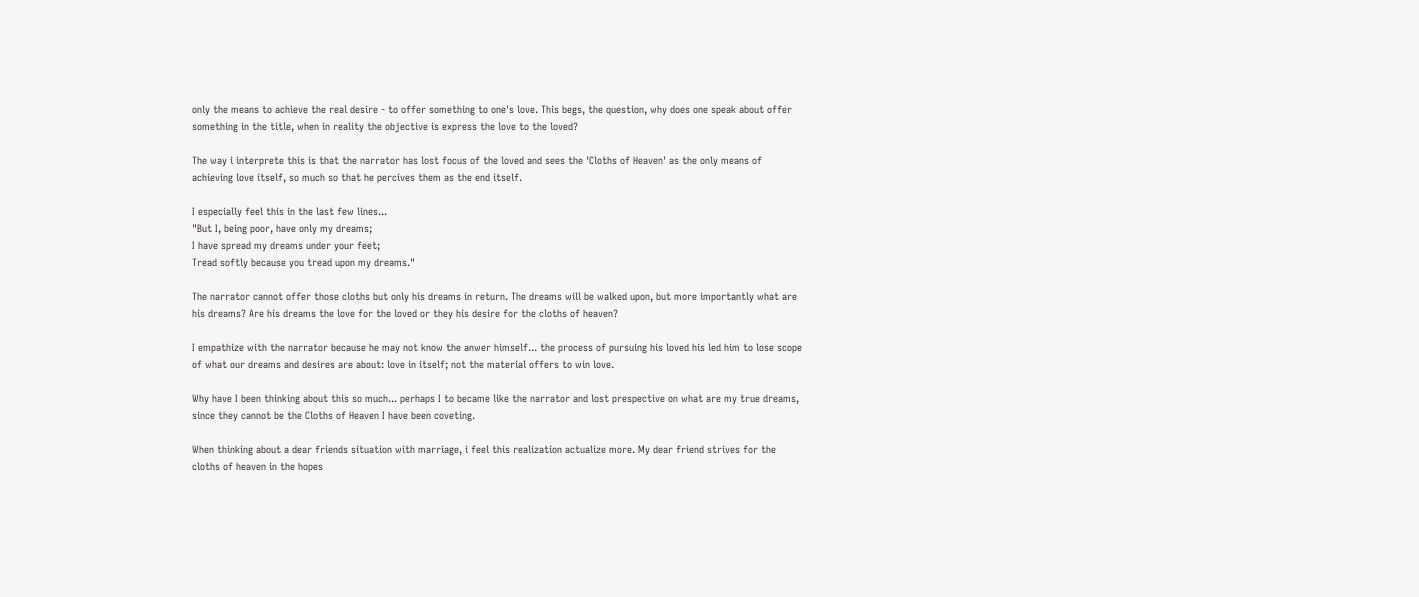only the means to achieve the real desire - to offer something to one's love. This begs, the question, why does one speak about offer something in the title, when in reality the objective is express the love to the loved?

The way i interprete this is that the narrator has lost focus of the loved and sees the 'Cloths of Heaven' as the only means of achieving love itself, so much so that he percives them as the end itself.

I especially feel this in the last few lines...
"But I, being poor, have only my dreams;
I have spread my dreams under your feet;
Tread softly because you tread upon my dreams."

The narrator cannot offer those cloths but only his dreams in return. The dreams will be walked upon, but more importantly what are his dreams? Are his dreams the love for the loved or they his desire for the cloths of heaven?

I empathize with the narrator because he may not know the anwer himself... the process of pursuing his loved his led him to lose scope of what our dreams and desires are about: love in itself; not the material offers to win love.

Why have I been thinking about this so much... perhaps I to became like the narrator and lost prespective on what are my true dreams, since they cannot be the Cloths of Heaven I have been coveting.

When thinking about a dear friends situation with marriage, i feel this realization actualize more. My dear friend strives for the cloths of heaven in the hopes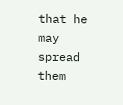that he may spread them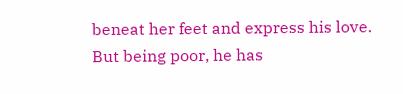beneat her feet and express his love. But being poor, he has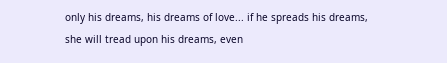only his dreams, his dreams of love... if he spreads his dreams, she will tread upon his dreams, even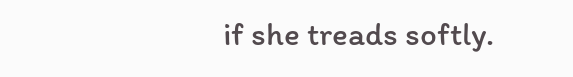if she treads softly.